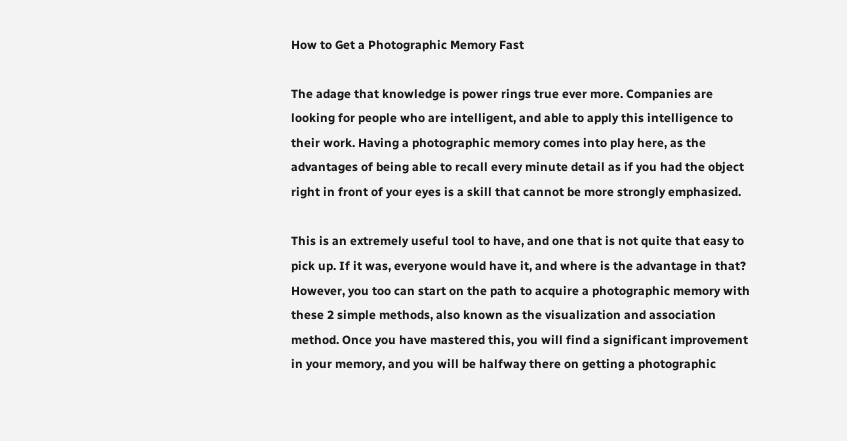How to Get a Photographic Memory Fast

The adage that knowledge is power rings true ever more. Companies are looking for people who are intelligent, and able to apply this intelligence to their work. Having a photographic memory comes into play here, as the advantages of being able to recall every minute detail as if you had the object right in front of your eyes is a skill that cannot be more strongly emphasized.

This is an extremely useful tool to have, and one that is not quite that easy to pick up. If it was, everyone would have it, and where is the advantage in that? However, you too can start on the path to acquire a photographic memory with these 2 simple methods, also known as the visualization and association method. Once you have mastered this, you will find a significant improvement in your memory, and you will be halfway there on getting a photographic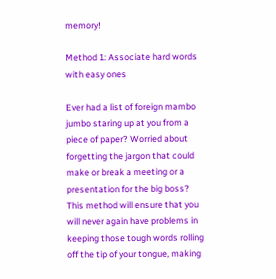memory!

Method 1: Associate hard words with easy ones

Ever had a list of foreign mambo jumbo staring up at you from a piece of paper? Worried about forgetting the jargon that could make or break a meeting or a presentation for the big boss? This method will ensure that you will never again have problems in keeping those tough words rolling off the tip of your tongue, making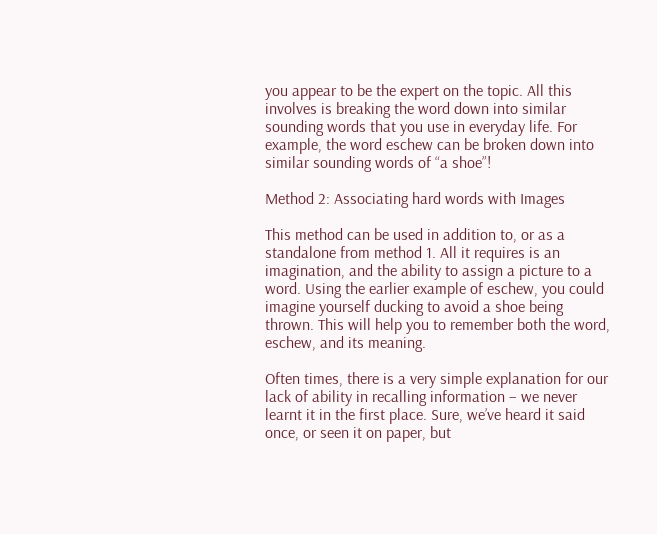you appear to be the expert on the topic. All this involves is breaking the word down into similar sounding words that you use in everyday life. For example, the word eschew can be broken down into similar sounding words of “a shoe”!

Method 2: Associating hard words with Images

This method can be used in addition to, or as a standalone from method 1. All it requires is an imagination, and the ability to assign a picture to a word. Using the earlier example of eschew, you could imagine yourself ducking to avoid a shoe being thrown. This will help you to remember both the word, eschew, and its meaning.

Often times, there is a very simple explanation for our lack of ability in recalling information – we never learnt it in the first place. Sure, we’ve heard it said once, or seen it on paper, but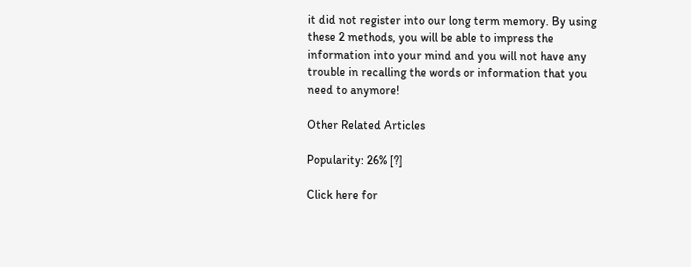it did not register into our long term memory. By using these 2 methods, you will be able to impress the information into your mind and you will not have any trouble in recalling the words or information that you need to anymore!

Other Related Articles

Popularity: 26% [?]

Click here for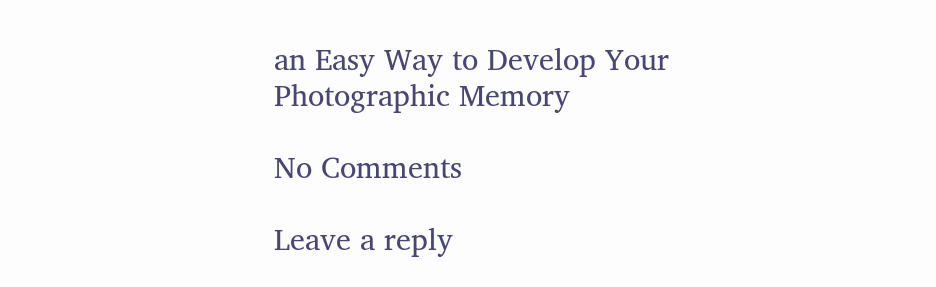an Easy Way to Develop Your Photographic Memory

No Comments

Leave a reply